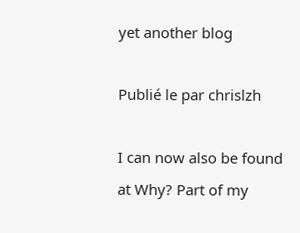yet another blog

Publié le par chrislzh

I can now also be found at Why? Part of my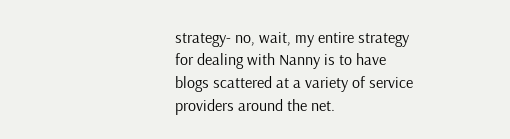strategy- no, wait, my entire strategy for dealing with Nanny is to have blogs scattered at a variety of service providers around the net.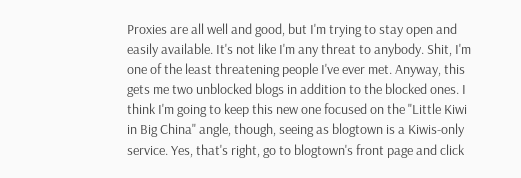Proxies are all well and good, but I'm trying to stay open and easily available. It's not like I'm any threat to anybody. Shit, I'm one of the least threatening people I've ever met. Anyway, this gets me two unblocked blogs in addition to the blocked ones. I think I'm going to keep this new one focused on the "Little Kiwi in Big China" angle, though, seeing as blogtown is a Kiwis-only service. Yes, that's right, go to blogtown's front page and click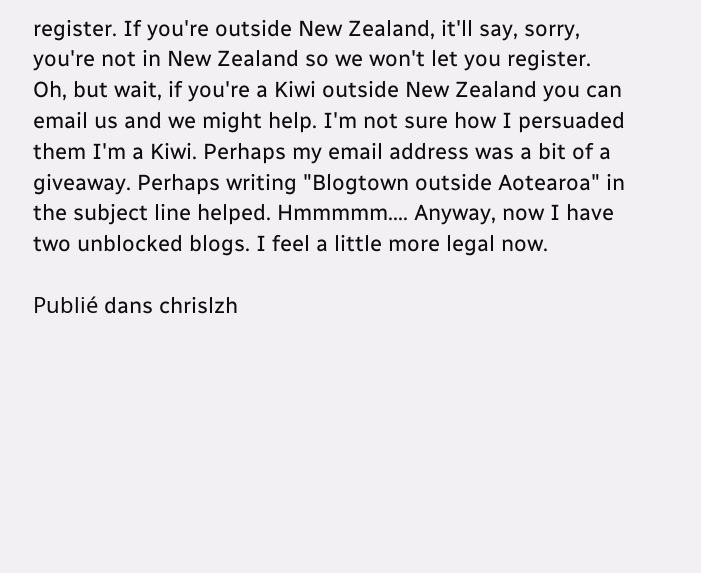register. If you're outside New Zealand, it'll say, sorry, you're not in New Zealand so we won't let you register. Oh, but wait, if you're a Kiwi outside New Zealand you can email us and we might help. I'm not sure how I persuaded them I'm a Kiwi. Perhaps my email address was a bit of a giveaway. Perhaps writing "Blogtown outside Aotearoa" in the subject line helped. Hmmmmm.... Anyway, now I have two unblocked blogs. I feel a little more legal now.

Publié dans chrislzh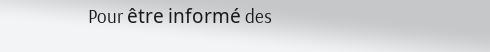Pour être informé des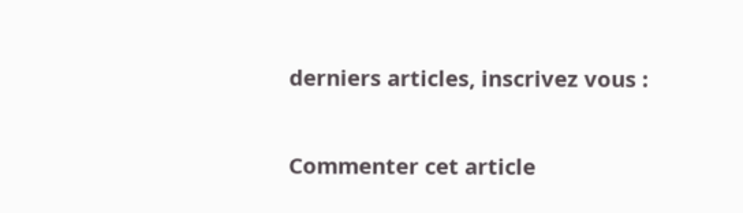derniers articles, inscrivez vous :

Commenter cet article